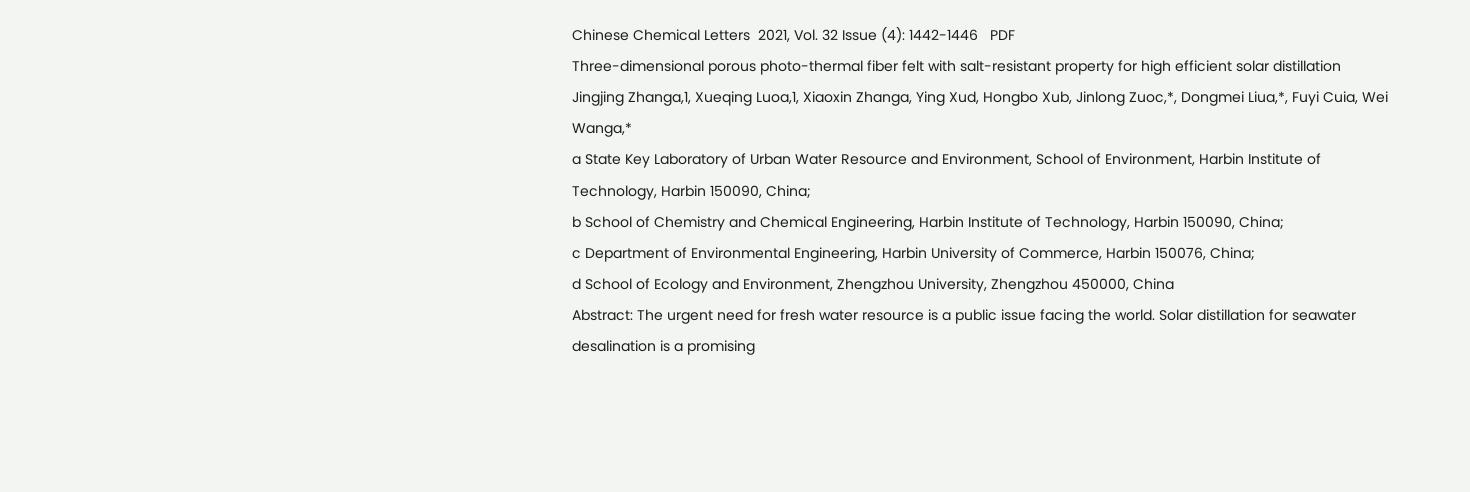Chinese Chemical Letters  2021, Vol. 32 Issue (4): 1442-1446   PDF
Three-dimensional porous photo-thermal fiber felt with salt-resistant property for high efficient solar distillation
Jingjing Zhanga,1, Xueqing Luoa,1, Xiaoxin Zhanga, Ying Xud, Hongbo Xub, Jinlong Zuoc,*, Dongmei Liua,*, Fuyi Cuia, Wei Wanga,*
a State Key Laboratory of Urban Water Resource and Environment, School of Environment, Harbin Institute of Technology, Harbin 150090, China;
b School of Chemistry and Chemical Engineering, Harbin Institute of Technology, Harbin 150090, China;
c Department of Environmental Engineering, Harbin University of Commerce, Harbin 150076, China;
d School of Ecology and Environment, Zhengzhou University, Zhengzhou 450000, China
Abstract: The urgent need for fresh water resource is a public issue facing the world. Solar distillation for seawater desalination is a promising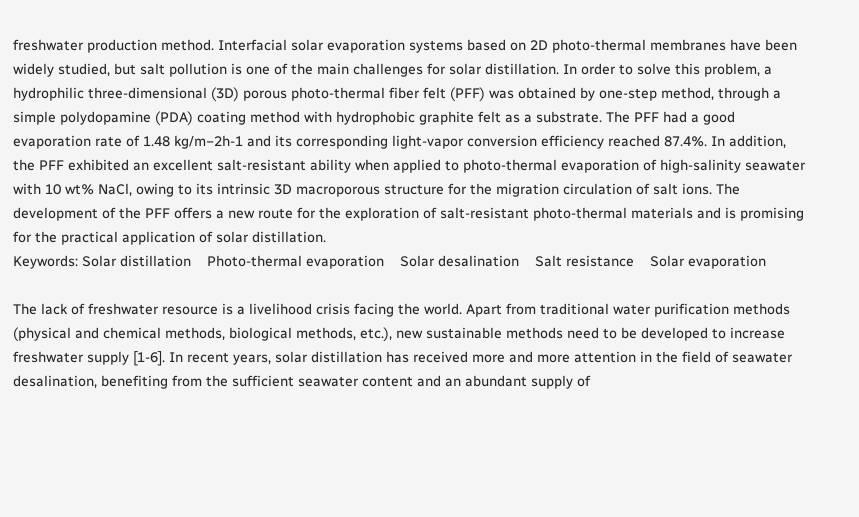freshwater production method. Interfacial solar evaporation systems based on 2D photo-thermal membranes have been widely studied, but salt pollution is one of the main challenges for solar distillation. In order to solve this problem, a hydrophilic three-dimensional (3D) porous photo-thermal fiber felt (PFF) was obtained by one-step method, through a simple polydopamine (PDA) coating method with hydrophobic graphite felt as a substrate. The PFF had a good evaporation rate of 1.48 kg/m−2h-1 and its corresponding light-vapor conversion efficiency reached 87.4%. In addition, the PFF exhibited an excellent salt-resistant ability when applied to photo-thermal evaporation of high-salinity seawater with 10 wt% NaCl, owing to its intrinsic 3D macroporous structure for the migration circulation of salt ions. The development of the PFF offers a new route for the exploration of salt-resistant photo-thermal materials and is promising for the practical application of solar distillation.
Keywords: Solar distillation    Photo-thermal evaporation    Solar desalination    Salt resistance    Solar evaporation

The lack of freshwater resource is a livelihood crisis facing the world. Apart from traditional water purification methods (physical and chemical methods, biological methods, etc.), new sustainable methods need to be developed to increase freshwater supply [1-6]. In recent years, solar distillation has received more and more attention in the field of seawater desalination, benefiting from the sufficient seawater content and an abundant supply of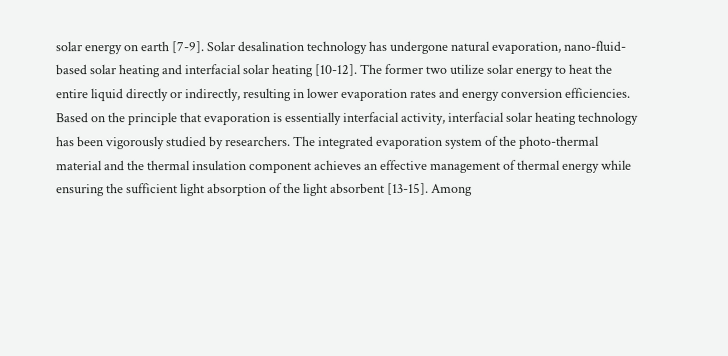solar energy on earth [7-9]. Solar desalination technology has undergone natural evaporation, nano-fluid-based solar heating and interfacial solar heating [10-12]. The former two utilize solar energy to heat the entire liquid directly or indirectly, resulting in lower evaporation rates and energy conversion efficiencies. Based on the principle that evaporation is essentially interfacial activity, interfacial solar heating technology has been vigorously studied by researchers. The integrated evaporation system of the photo-thermal material and the thermal insulation component achieves an effective management of thermal energy while ensuring the sufficient light absorption of the light absorbent [13-15]. Among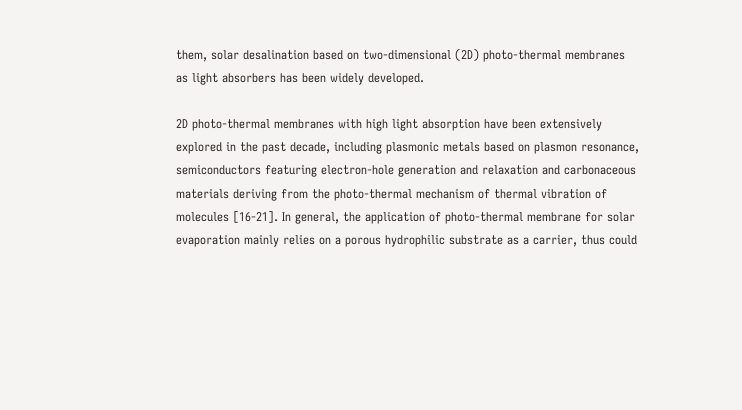them, solar desalination based on two-dimensional (2D) photo-thermal membranes as light absorbers has been widely developed.

2D photo-thermal membranes with high light absorption have been extensively explored in the past decade, including plasmonic metals based on plasmon resonance, semiconductors featuring electron-hole generation and relaxation and carbonaceous materials deriving from the photo-thermal mechanism of thermal vibration of molecules [16-21]. In general, the application of photo-thermal membrane for solar evaporation mainly relies on a porous hydrophilic substrate as a carrier, thus could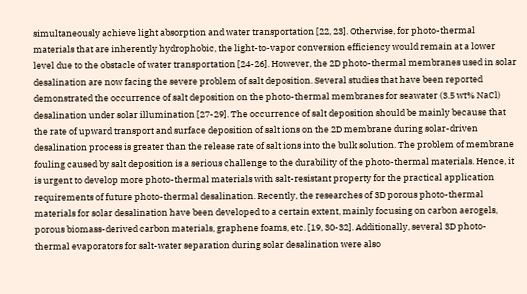simultaneously achieve light absorption and water transportation [22, 23]. Otherwise, for photo-thermal materials that are inherently hydrophobic, the light-to-vapor conversion efficiency would remain at a lower level due to the obstacle of water transportation [24-26]. However, the 2D photo-thermal membranes used in solar desalination are now facing the severe problem of salt deposition. Several studies that have been reported demonstrated the occurrence of salt deposition on the photo-thermal membranes for seawater (3.5 wt% NaCl) desalination under solar illumination [27-29]. The occurrence of salt deposition should be mainly because that the rate of upward transport and surface deposition of salt ions on the 2D membrane during solar-driven desalination process is greater than the release rate of salt ions into the bulk solution. The problem of membrane fouling caused by salt deposition is a serious challenge to the durability of the photo-thermal materials. Hence, it is urgent to develop more photo-thermal materials with salt-resistant property for the practical application requirements of future photo-thermal desalination. Recently, the researches of 3D porous photo-thermal materials for solar desalination have been developed to a certain extent, mainly focusing on carbon aerogels, porous biomass-derived carbon materials, graphene foams, etc. [19, 30-32]. Additionally, several 3D photo-thermal evaporators for salt-water separation during solar desalination were also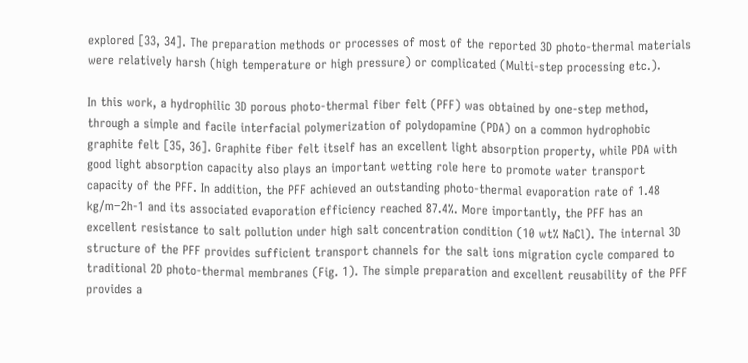explored [33, 34]. The preparation methods or processes of most of the reported 3D photo-thermal materials were relatively harsh (high temperature or high pressure) or complicated (Multi-step processing etc.).

In this work, a hydrophilic 3D porous photo-thermal fiber felt (PFF) was obtained by one-step method, through a simple and facile interfacial polymerization of polydopamine (PDA) on a common hydrophobic graphite felt [35, 36]. Graphite fiber felt itself has an excellent light absorption property, while PDA with good light absorption capacity also plays an important wetting role here to promote water transport capacity of the PFF. In addition, the PFF achieved an outstanding photo-thermal evaporation rate of 1.48 kg/m−2h-1 and its associated evaporation efficiency reached 87.4%. More importantly, the PFF has an excellent resistance to salt pollution under high salt concentration condition (10 wt% NaCl). The internal 3D structure of the PFF provides sufficient transport channels for the salt ions migration cycle compared to traditional 2D photo-thermal membranes (Fig. 1). The simple preparation and excellent reusability of the PFF provides a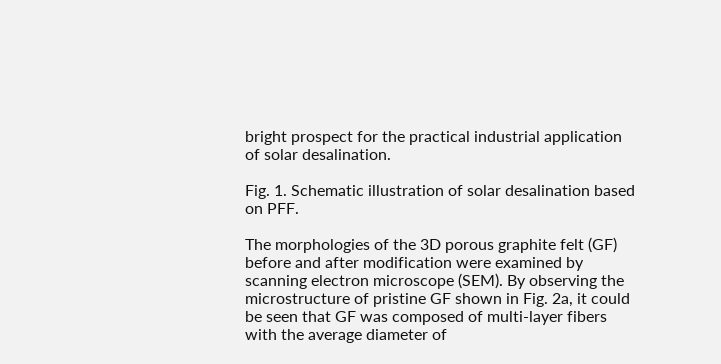bright prospect for the practical industrial application of solar desalination.

Fig. 1. Schematic illustration of solar desalination based on PFF.

The morphologies of the 3D porous graphite felt (GF) before and after modification were examined by scanning electron microscope (SEM). By observing the microstructure of pristine GF shown in Fig. 2a, it could be seen that GF was composed of multi-layer fibers with the average diameter of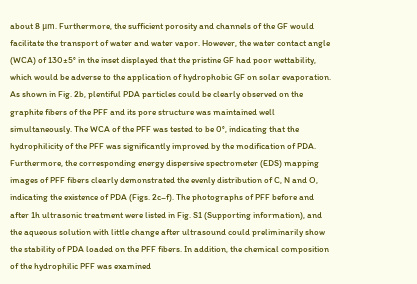about 8 μm. Furthermore, the sufficient porosity and channels of the GF would facilitate the transport of water and water vapor. However, the water contact angle (WCA) of 130±5° in the inset displayed that the pristine GF had poor wettability, which would be adverse to the application of hydrophobic GF on solar evaporation. As shown in Fig. 2b, plentiful PDA particles could be clearly observed on the graphite fibers of the PFF and its pore structure was maintained well simultaneously. The WCA of the PFF was tested to be 0°, indicating that the hydrophilicity of the PFF was significantly improved by the modification of PDA. Furthermore, the corresponding energy dispersive spectrometer (EDS) mapping images of PFF fibers clearly demonstrated the evenly distribution of C, N and O, indicating the existence of PDA (Figs. 2c–f). The photographs of PFF before and after 1h ultrasonic treatment were listed in Fig. S1 (Supporting information), and the aqueous solution with little change after ultrasound could preliminarily show the stability of PDA loaded on the PFF fibers. In addition, the chemical composition of the hydrophilic PFF was examined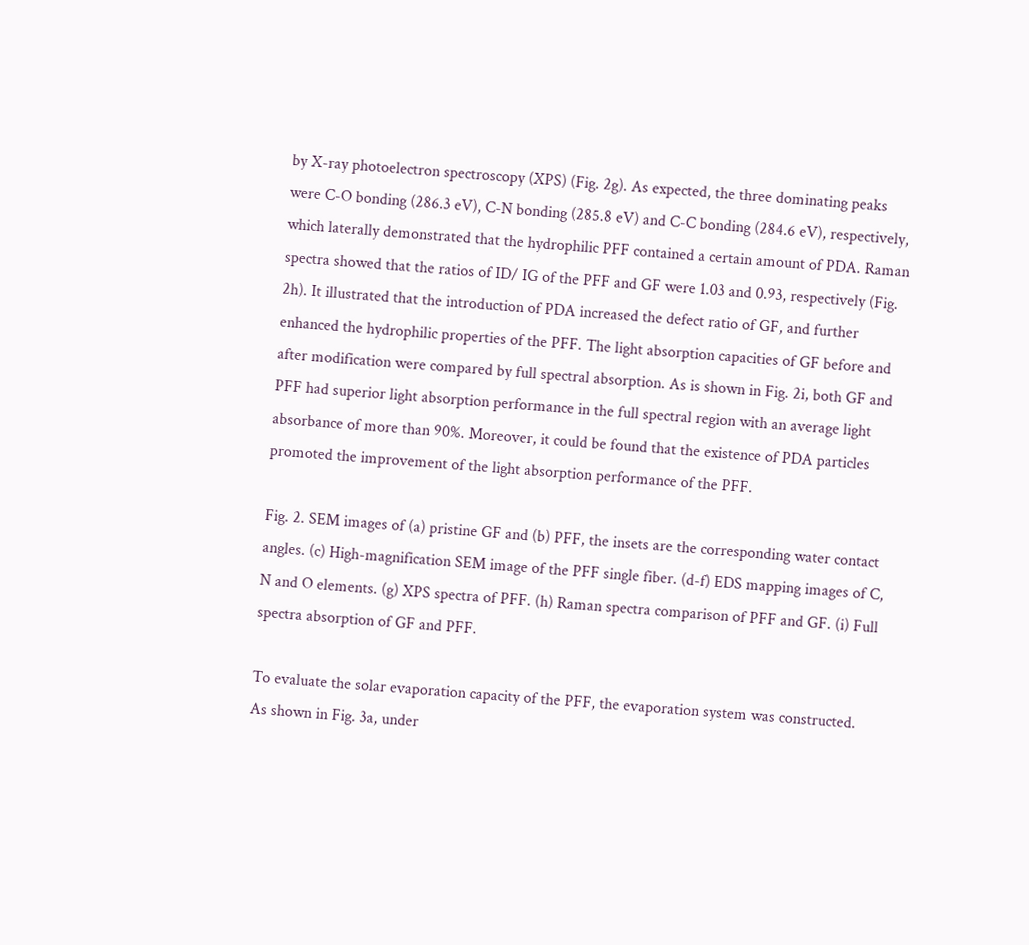by X-ray photoelectron spectroscopy (XPS) (Fig. 2g). As expected, the three dominating peaks were C-O bonding (286.3 eV), C-N bonding (285.8 eV) and C-C bonding (284.6 eV), respectively, which laterally demonstrated that the hydrophilic PFF contained a certain amount of PDA. Raman spectra showed that the ratios of ID/ IG of the PFF and GF were 1.03 and 0.93, respectively (Fig. 2h). It illustrated that the introduction of PDA increased the defect ratio of GF, and further enhanced the hydrophilic properties of the PFF. The light absorption capacities of GF before and after modification were compared by full spectral absorption. As is shown in Fig. 2i, both GF and PFF had superior light absorption performance in the full spectral region with an average light absorbance of more than 90%. Moreover, it could be found that the existence of PDA particles promoted the improvement of the light absorption performance of the PFF.

Fig. 2. SEM images of (a) pristine GF and (b) PFF, the insets are the corresponding water contact angles. (c) High-magnification SEM image of the PFF single fiber. (d-f) EDS mapping images of C, N and O elements. (g) XPS spectra of PFF. (h) Raman spectra comparison of PFF and GF. (i) Full spectra absorption of GF and PFF.

To evaluate the solar evaporation capacity of the PFF, the evaporation system was constructed. As shown in Fig. 3a, under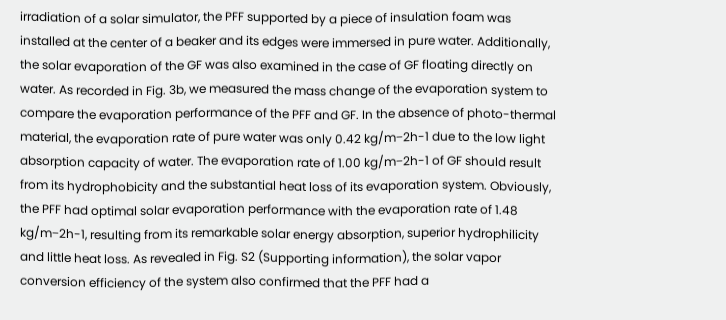irradiation of a solar simulator, the PFF supported by a piece of insulation foam was installed at the center of a beaker and its edges were immersed in pure water. Additionally, the solar evaporation of the GF was also examined in the case of GF floating directly on water. As recorded in Fig. 3b, we measured the mass change of the evaporation system to compare the evaporation performance of the PFF and GF. In the absence of photo-thermal material, the evaporation rate of pure water was only 0.42 kg/m−2h-1 due to the low light absorption capacity of water. The evaporation rate of 1.00 kg/m−2h-1 of GF should result from its hydrophobicity and the substantial heat loss of its evaporation system. Obviously, the PFF had optimal solar evaporation performance with the evaporation rate of 1.48 kg/m−2h-1, resulting from its remarkable solar energy absorption, superior hydrophilicity and little heat loss. As revealed in Fig. S2 (Supporting information), the solar vapor conversion efficiency of the system also confirmed that the PFF had a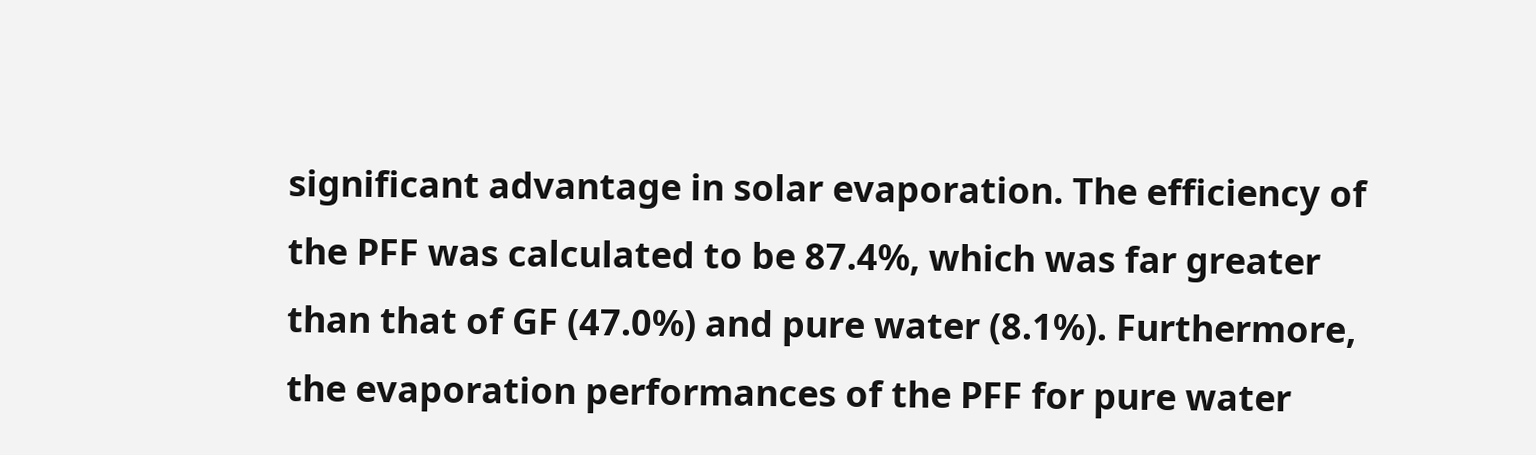significant advantage in solar evaporation. The efficiency of the PFF was calculated to be 87.4%, which was far greater than that of GF (47.0%) and pure water (8.1%). Furthermore, the evaporation performances of the PFF for pure water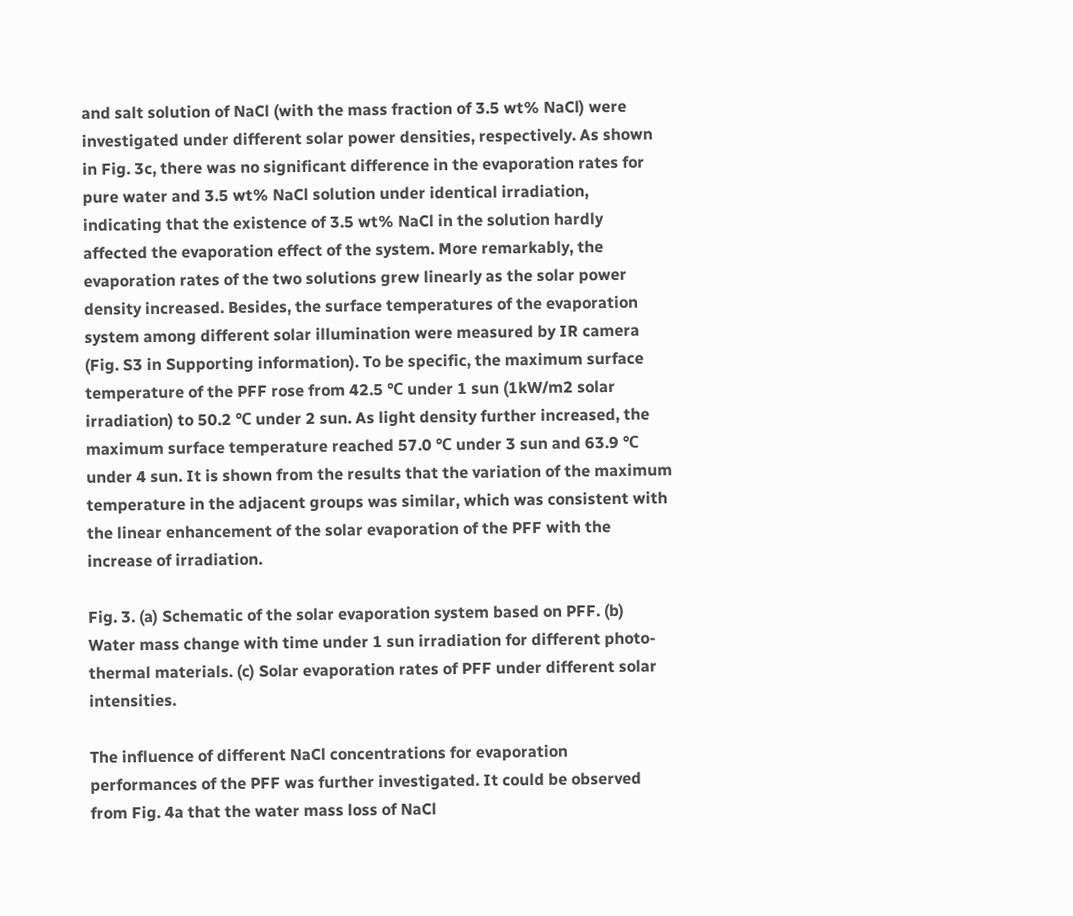and salt solution of NaCl (with the mass fraction of 3.5 wt% NaCl) were investigated under different solar power densities, respectively. As shown in Fig. 3c, there was no significant difference in the evaporation rates for pure water and 3.5 wt% NaCl solution under identical irradiation, indicating that the existence of 3.5 wt% NaCl in the solution hardly affected the evaporation effect of the system. More remarkably, the evaporation rates of the two solutions grew linearly as the solar power density increased. Besides, the surface temperatures of the evaporation system among different solar illumination were measured by IR camera (Fig. S3 in Supporting information). To be specific, the maximum surface temperature of the PFF rose from 42.5 ℃ under 1 sun (1kW/m2 solar irradiation) to 50.2 ℃ under 2 sun. As light density further increased, the maximum surface temperature reached 57.0 ℃ under 3 sun and 63.9 ℃ under 4 sun. It is shown from the results that the variation of the maximum temperature in the adjacent groups was similar, which was consistent with the linear enhancement of the solar evaporation of the PFF with the increase of irradiation.

Fig. 3. (a) Schematic of the solar evaporation system based on PFF. (b) Water mass change with time under 1 sun irradiation for different photo-thermal materials. (c) Solar evaporation rates of PFF under different solar intensities.

The influence of different NaCl concentrations for evaporation performances of the PFF was further investigated. It could be observed from Fig. 4a that the water mass loss of NaCl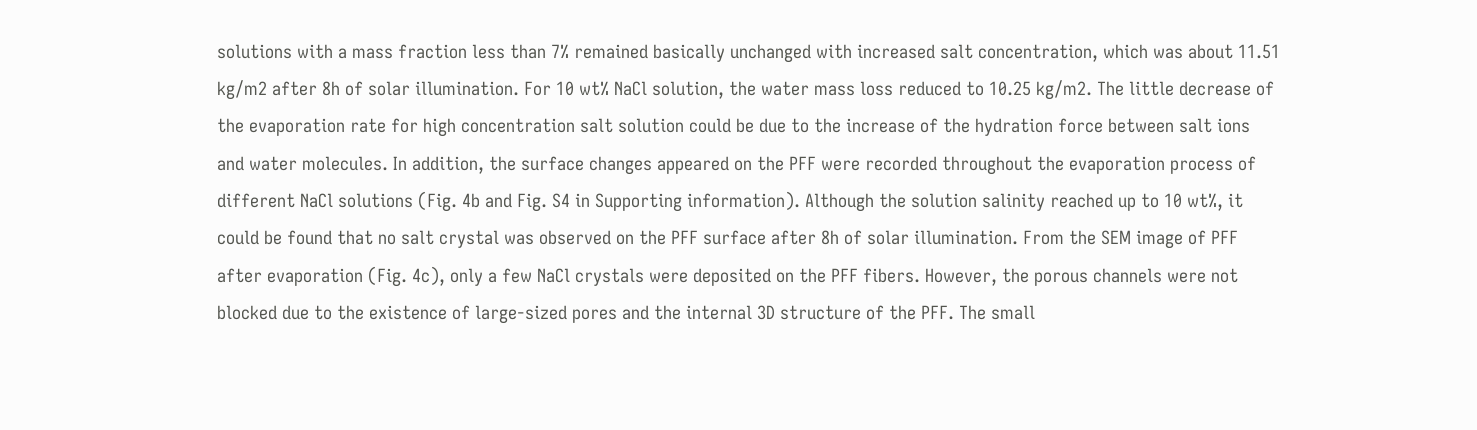solutions with a mass fraction less than 7% remained basically unchanged with increased salt concentration, which was about 11.51 kg/m2 after 8h of solar illumination. For 10 wt% NaCl solution, the water mass loss reduced to 10.25 kg/m2. The little decrease of the evaporation rate for high concentration salt solution could be due to the increase of the hydration force between salt ions and water molecules. In addition, the surface changes appeared on the PFF were recorded throughout the evaporation process of different NaCl solutions (Fig. 4b and Fig. S4 in Supporting information). Although the solution salinity reached up to 10 wt%, it could be found that no salt crystal was observed on the PFF surface after 8h of solar illumination. From the SEM image of PFF after evaporation (Fig. 4c), only a few NaCl crystals were deposited on the PFF fibers. However, the porous channels were not blocked due to the existence of large-sized pores and the internal 3D structure of the PFF. The small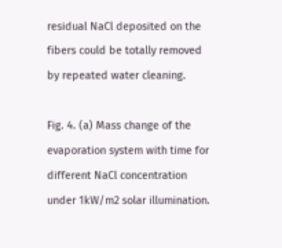residual NaCl deposited on the fibers could be totally removed by repeated water cleaning.

Fig. 4. (a) Mass change of the evaporation system with time for different NaCl concentration under 1kW/m2 solar illumination.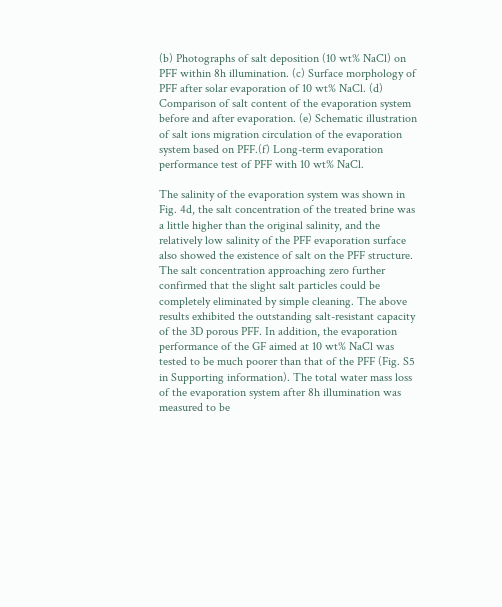(b) Photographs of salt deposition (10 wt% NaCl) on PFF within 8h illumination. (c) Surface morphology of PFF after solar evaporation of 10 wt% NaCl. (d) Comparison of salt content of the evaporation system before and after evaporation. (e) Schematic illustration of salt ions migration circulation of the evaporation system based on PFF.(f) Long-term evaporation performance test of PFF with 10 wt% NaCl.

The salinity of the evaporation system was shown in Fig. 4d, the salt concentration of the treated brine was a little higher than the original salinity, and the relatively low salinity of the PFF evaporation surface also showed the existence of salt on the PFF structure. The salt concentration approaching zero further confirmed that the slight salt particles could be completely eliminated by simple cleaning. The above results exhibited the outstanding salt-resistant capacity of the 3D porous PFF. In addition, the evaporation performance of the GF aimed at 10 wt% NaCl was tested to be much poorer than that of the PFF (Fig. S5 in Supporting information). The total water mass loss of the evaporation system after 8h illumination was measured to be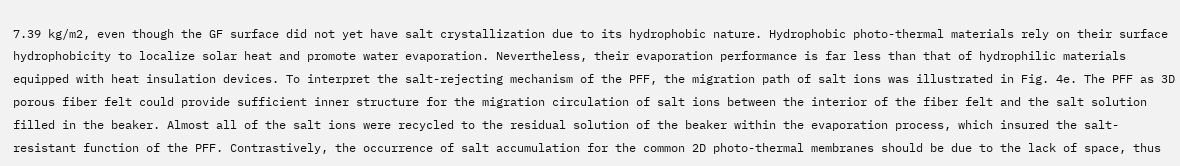7.39 kg/m2, even though the GF surface did not yet have salt crystallization due to its hydrophobic nature. Hydrophobic photo-thermal materials rely on their surface hydrophobicity to localize solar heat and promote water evaporation. Nevertheless, their evaporation performance is far less than that of hydrophilic materials equipped with heat insulation devices. To interpret the salt-rejecting mechanism of the PFF, the migration path of salt ions was illustrated in Fig. 4e. The PFF as 3D porous fiber felt could provide sufficient inner structure for the migration circulation of salt ions between the interior of the fiber felt and the salt solution filled in the beaker. Almost all of the salt ions were recycled to the residual solution of the beaker within the evaporation process, which insured the salt-resistant function of the PFF. Contrastively, the occurrence of salt accumulation for the common 2D photo-thermal membranes should be due to the lack of space, thus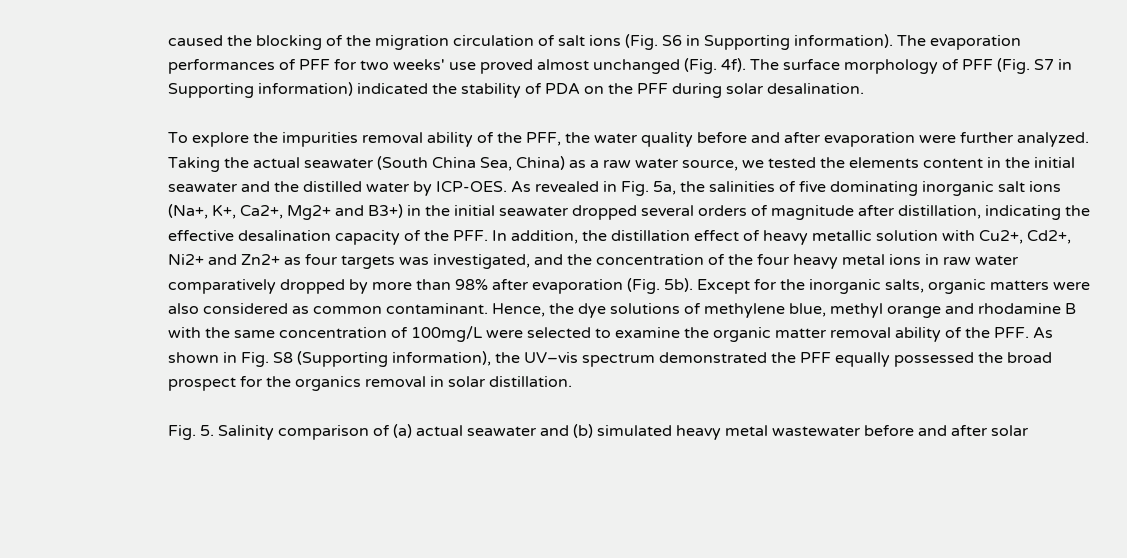caused the blocking of the migration circulation of salt ions (Fig. S6 in Supporting information). The evaporation performances of PFF for two weeks' use proved almost unchanged (Fig. 4f). The surface morphology of PFF (Fig. S7 in Supporting information) indicated the stability of PDA on the PFF during solar desalination.

To explore the impurities removal ability of the PFF, the water quality before and after evaporation were further analyzed. Taking the actual seawater (South China Sea, China) as a raw water source, we tested the elements content in the initial seawater and the distilled water by ICP-OES. As revealed in Fig. 5a, the salinities of five dominating inorganic salt ions (Na+, K+, Ca2+, Mg2+ and B3+) in the initial seawater dropped several orders of magnitude after distillation, indicating the effective desalination capacity of the PFF. In addition, the distillation effect of heavy metallic solution with Cu2+, Cd2+, Ni2+ and Zn2+ as four targets was investigated, and the concentration of the four heavy metal ions in raw water comparatively dropped by more than 98% after evaporation (Fig. 5b). Except for the inorganic salts, organic matters were also considered as common contaminant. Hence, the dye solutions of methylene blue, methyl orange and rhodamine B with the same concentration of 100mg/L were selected to examine the organic matter removal ability of the PFF. As shown in Fig. S8 (Supporting information), the UV–vis spectrum demonstrated the PFF equally possessed the broad prospect for the organics removal in solar distillation.

Fig. 5. Salinity comparison of (a) actual seawater and (b) simulated heavy metal wastewater before and after solar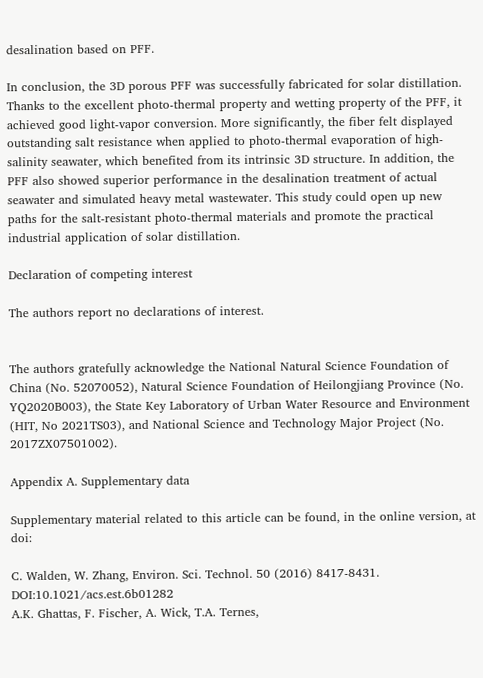desalination based on PFF.

In conclusion, the 3D porous PFF was successfully fabricated for solar distillation. Thanks to the excellent photo-thermal property and wetting property of the PFF, it achieved good light-vapor conversion. More significantly, the fiber felt displayed outstanding salt resistance when applied to photo-thermal evaporation of high-salinity seawater, which benefited from its intrinsic 3D structure. In addition, the PFF also showed superior performance in the desalination treatment of actual seawater and simulated heavy metal wastewater. This study could open up new paths for the salt-resistant photo-thermal materials and promote the practical industrial application of solar distillation.

Declaration of competing interest

The authors report no declarations of interest.


The authors gratefully acknowledge the National Natural Science Foundation of China (No. 52070052), Natural Science Foundation of Heilongjiang Province (No. YQ2020B003), the State Key Laboratory of Urban Water Resource and Environment (HIT, No 2021TS03), and National Science and Technology Major Project (No. 2017ZX07501002).

Appendix A. Supplementary data

Supplementary material related to this article can be found, in the online version, at doi:

C. Walden, W. Zhang, Environ. Sci. Technol. 50 (2016) 8417-8431. DOI:10.1021/acs.est.6b01282
A.K. Ghattas, F. Fischer, A. Wick, T.A. Ternes,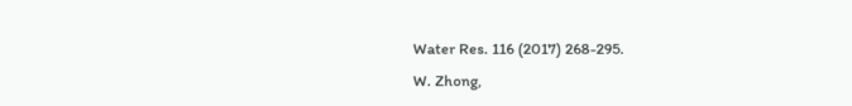Water Res. 116 (2017) 268-295.
W. Zhong,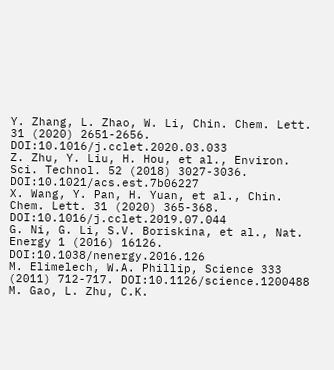Y. Zhang, L. Zhao, W. Li, Chin. Chem. Lett. 31 (2020) 2651-2656. DOI:10.1016/j.cclet.2020.03.033
Z. Zhu, Y. Liu, H. Hou, et al., Environ. Sci. Technol. 52 (2018) 3027-3036. DOI:10.1021/acs.est.7b06227
X. Wang, Y. Pan, H. Yuan, et al., Chin. Chem. Lett. 31 (2020) 365-368. DOI:10.1016/j.cclet.2019.07.044
G. Ni, G. Li, S.V. Boriskina, et al., Nat. Energy 1 (2016) 16126. DOI:10.1038/nenergy.2016.126
M. Elimelech, W.A. Phillip, Science 333 (2011) 712-717. DOI:10.1126/science.1200488
M. Gao, L. Zhu, C.K.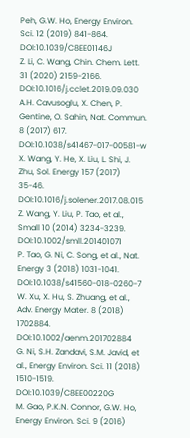Peh, G.W. Ho, Energy Environ. Sci. 12 (2019) 841-864. DOI:10.1039/C8EE01146J
Z. Li, C. Wang, Chin. Chem. Lett. 31 (2020) 2159-2166. DOI:10.1016/j.cclet.2019.09.030
A.H. Cavusoglu, X. Chen, P. Gentine, O. Sahin, Nat. Commun. 8 (2017) 617. DOI:10.1038/s41467-017-00581-w
X. Wang, Y. He, X. Liu, L. Shi, J. Zhu, Sol. Energy 157 (2017) 35-46. DOI:10.1016/j.solener.2017.08.015
Z. Wang, Y. Liu, P. Tao, et al., Small 10 (2014) 3234-3239. DOI:10.1002/smll.201401071
P. Tao, G. Ni, C. Song, et al., Nat. Energy 3 (2018) 1031-1041. DOI:10.1038/s41560-018-0260-7
W. Xu, X. Hu, S. Zhuang, et al., Adv. Energy Mater. 8 (2018) 1702884. DOI:10.1002/aenm.201702884
G. Ni, S.H. Zandavi, S.M. Javid, et al., Energy Environ. Sci. 11 (2018) 1510-1519. DOI:10.1039/C8EE00220G
M. Gao, P.K.N. Connor, G.W. Ho, Energy Environ. Sci. 9 (2016)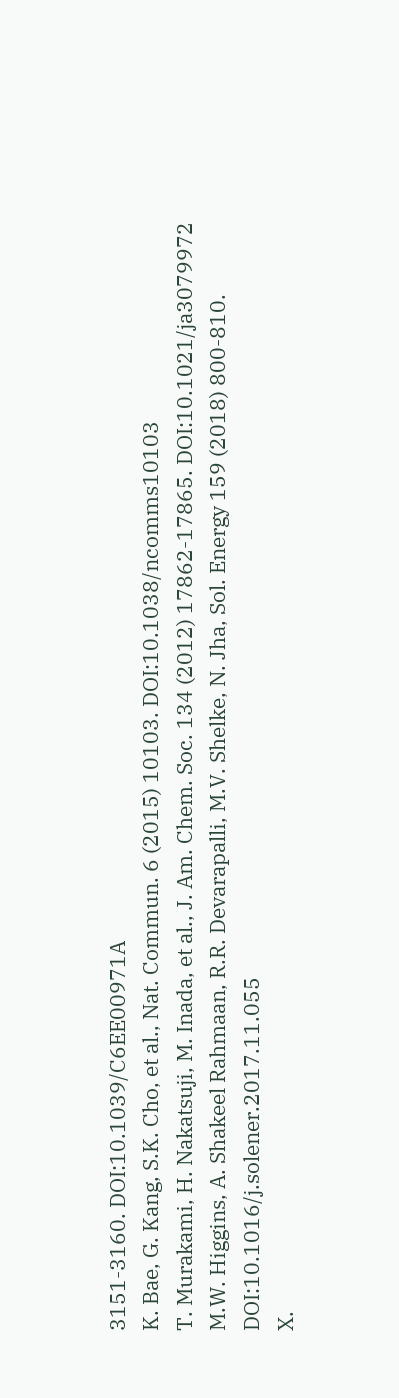3151-3160. DOI:10.1039/C6EE00971A
K. Bae, G. Kang, S.K. Cho, et al., Nat. Commun. 6 (2015) 10103. DOI:10.1038/ncomms10103
T. Murakami, H. Nakatsuji, M. Inada, et al., J. Am. Chem. Soc. 134 (2012) 17862-17865. DOI:10.1021/ja3079972
M.W. Higgins, A. Shakeel Rahmaan, R.R. Devarapalli, M.V. Shelke, N. Jha, Sol. Energy 159 (2018) 800-810. DOI:10.1016/j.solener.2017.11.055
X.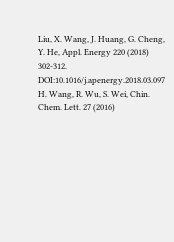Liu, X. Wang, J. Huang, G. Cheng, Y. He, Appl. Energy 220 (2018) 302-312. DOI:10.1016/j.apenergy.2018.03.097
H. Wang, R. Wu, S. Wei, Chin. Chem. Lett. 27 (2016)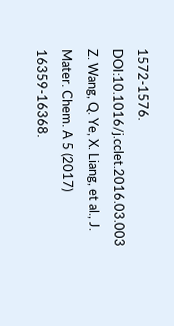1572-1576. DOI:10.1016/j.cclet.2016.03.003
Z. Wang, Q. Ye, X. Liang, et al., J. Mater. Chem. A 5 (2017) 16359-16368.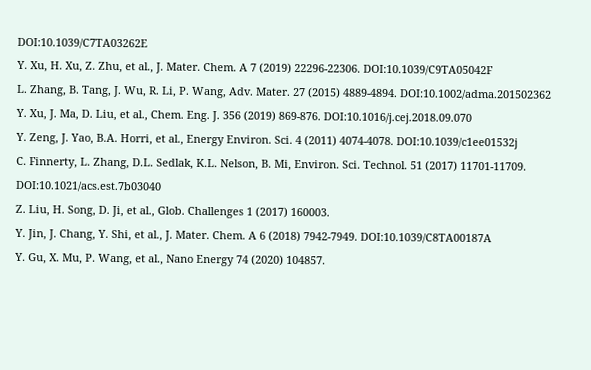DOI:10.1039/C7TA03262E
Y. Xu, H. Xu, Z. Zhu, et al., J. Mater. Chem. A 7 (2019) 22296-22306. DOI:10.1039/C9TA05042F
L. Zhang, B. Tang, J. Wu, R. Li, P. Wang, Adv. Mater. 27 (2015) 4889-4894. DOI:10.1002/adma.201502362
Y. Xu, J. Ma, D. Liu, et al., Chem. Eng. J. 356 (2019) 869-876. DOI:10.1016/j.cej.2018.09.070
Y. Zeng, J. Yao, B.A. Horri, et al., Energy Environ. Sci. 4 (2011) 4074-4078. DOI:10.1039/c1ee01532j
C. Finnerty, L. Zhang, D.L. Sedlak, K.L. Nelson, B. Mi, Environ. Sci. Technol. 51 (2017) 11701-11709. DOI:10.1021/acs.est.7b03040
Z. Liu, H. Song, D. Ji, et al., Glob. Challenges 1 (2017) 160003.
Y. Jin, J. Chang, Y. Shi, et al., J. Mater. Chem. A 6 (2018) 7942-7949. DOI:10.1039/C8TA00187A
Y. Gu, X. Mu, P. Wang, et al., Nano Energy 74 (2020) 104857.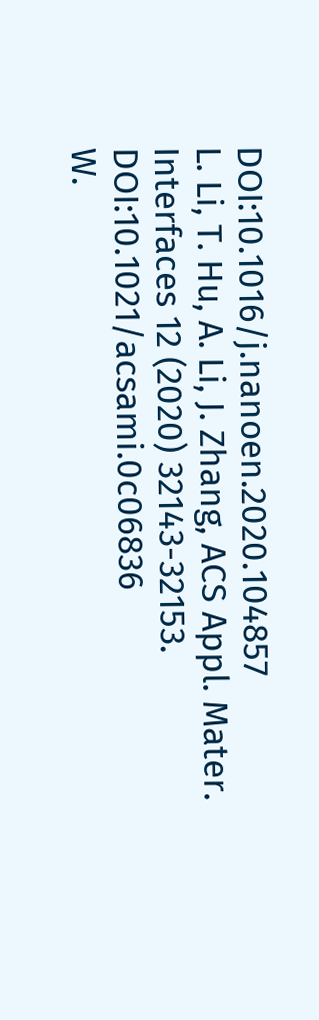DOI:10.1016/j.nanoen.2020.104857
L. Li, T. Hu, A. Li, J. Zhang, ACS Appl. Mater. Interfaces 12 (2020) 32143-32153. DOI:10.1021/acsami.0c06836
W.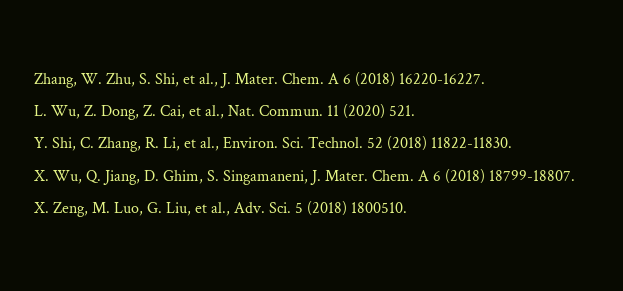Zhang, W. Zhu, S. Shi, et al., J. Mater. Chem. A 6 (2018) 16220-16227.
L. Wu, Z. Dong, Z. Cai, et al., Nat. Commun. 11 (2020) 521.
Y. Shi, C. Zhang, R. Li, et al., Environ. Sci. Technol. 52 (2018) 11822-11830.
X. Wu, Q. Jiang, D. Ghim, S. Singamaneni, J. Mater. Chem. A 6 (2018) 18799-18807.
X. Zeng, M. Luo, G. Liu, et al., Adv. Sci. 5 (2018) 1800510.